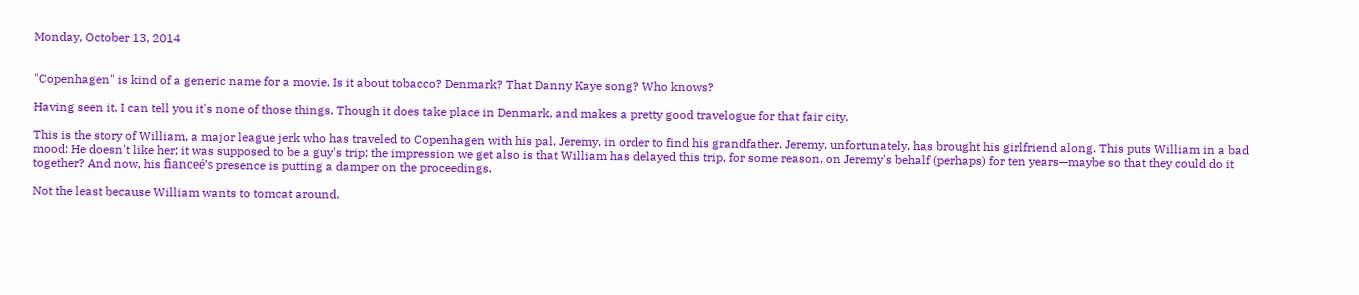Monday, October 13, 2014


"Copenhagen" is kind of a generic name for a movie. Is it about tobacco? Denmark? That Danny Kaye song? Who knows?

Having seen it, I can tell you it's none of those things. Though it does take place in Denmark, and makes a pretty good travelogue for that fair city.

This is the story of William, a major league jerk who has traveled to Copenhagen with his pal, Jeremy, in order to find his grandfather. Jeremy, unfortunately, has brought his girlfriend along. This puts William in a bad mood: He doesn't like her; it was supposed to be a guy's trip; the impression we get also is that William has delayed this trip, for some reason, on Jeremy's behalf (perhaps) for ten years—maybe so that they could do it together? And now, his fianceé's presence is putting a damper on the proceedings.

Not the least because William wants to tomcat around.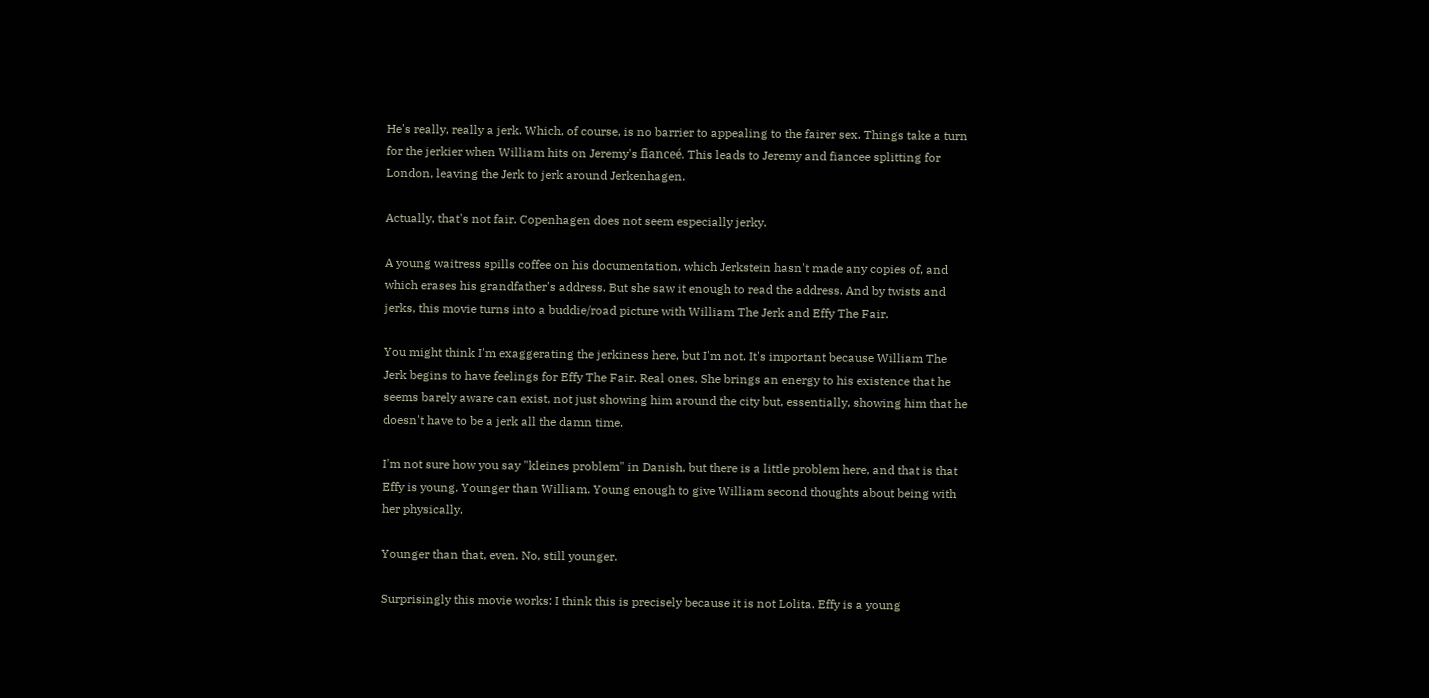He's really, really a jerk. Which, of course, is no barrier to appealing to the fairer sex. Things take a turn for the jerkier when William hits on Jeremy's fianceé. This leads to Jeremy and fiancee splitting for London, leaving the Jerk to jerk around Jerkenhagen.

Actually, that's not fair. Copenhagen does not seem especially jerky.

A young waitress spills coffee on his documentation, which Jerkstein hasn't made any copies of, and which erases his grandfather's address. But she saw it enough to read the address. And by twists and jerks, this movie turns into a buddie/road picture with William The Jerk and Effy The Fair.

You might think I'm exaggerating the jerkiness here, but I'm not. It's important because William The Jerk begins to have feelings for Effy The Fair. Real ones. She brings an energy to his existence that he seems barely aware can exist, not just showing him around the city but, essentially, showing him that he doesn't have to be a jerk all the damn time.

I'm not sure how you say "kleines problem" in Danish, but there is a little problem here, and that is that Effy is young. Younger than William. Young enough to give William second thoughts about being with her physically.

Younger than that, even. No, still younger.

Surprisingly this movie works: I think this is precisely because it is not Lolita. Effy is a young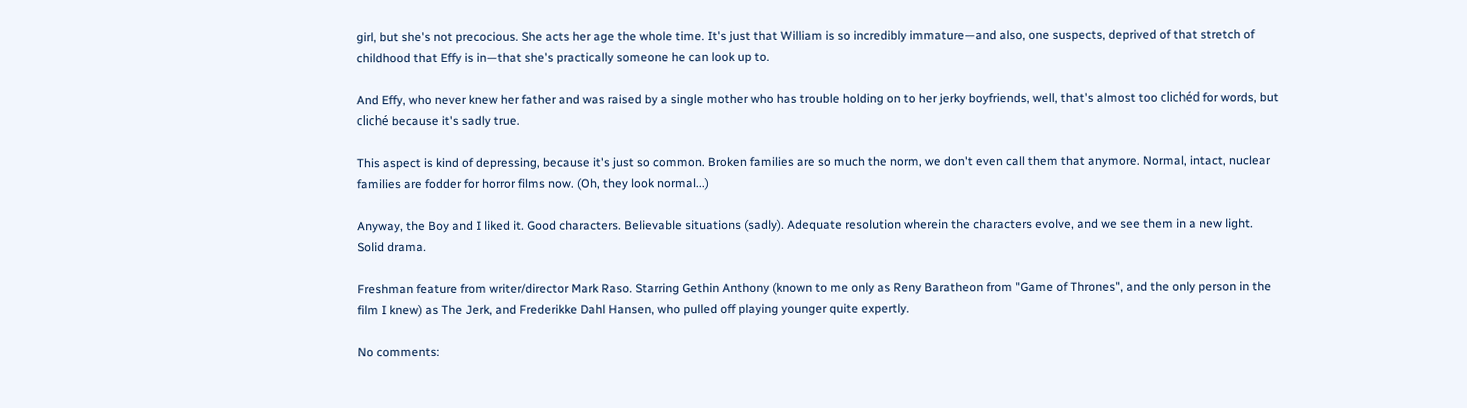girl, but she's not precocious. She acts her age the whole time. It's just that William is so incredibly immature—and also, one suspects, deprived of that stretch of childhood that Effy is in—that she's practically someone he can look up to.

And Effy, who never knew her father and was raised by a single mother who has trouble holding on to her jerky boyfriends, well, that's almost too clichéd for words, but cliché because it's sadly true.

This aspect is kind of depressing, because it's just so common. Broken families are so much the norm, we don't even call them that anymore. Normal, intact, nuclear families are fodder for horror films now. (Oh, they look normal...)

Anyway, the Boy and I liked it. Good characters. Believable situations (sadly). Adequate resolution wherein the characters evolve, and we see them in a new light. Solid drama.

Freshman feature from writer/director Mark Raso. Starring Gethin Anthony (known to me only as Reny Baratheon from "Game of Thrones", and the only person in the film I knew) as The Jerk, and Frederikke Dahl Hansen, who pulled off playing younger quite expertly.

No comments: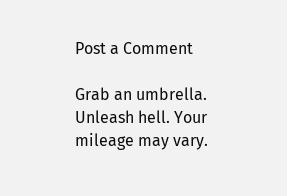Post a Comment

Grab an umbrella. Unleash hell. Your mileage may vary.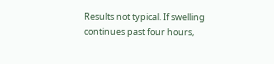Results not typical. If swelling continues past four hours,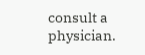consult a physician.